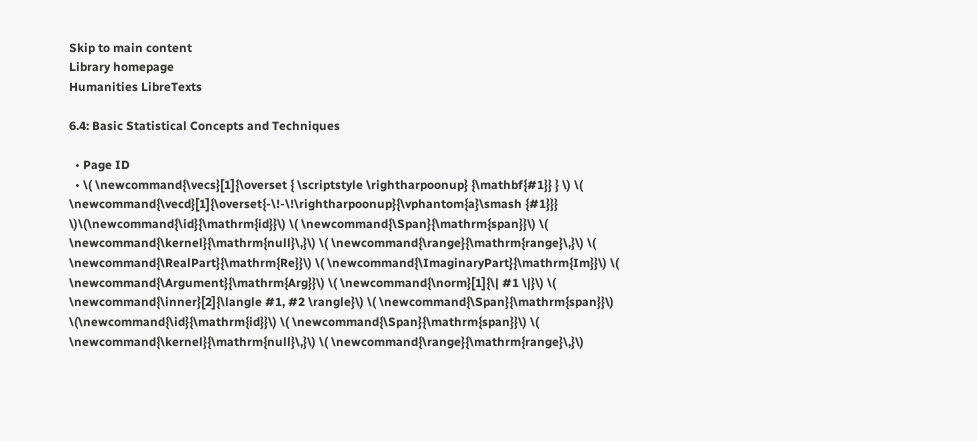Skip to main content
Library homepage
Humanities LibreTexts

6.4: Basic Statistical Concepts and Techniques

  • Page ID
  • \( \newcommand{\vecs}[1]{\overset { \scriptstyle \rightharpoonup} {\mathbf{#1}} } \) \( \newcommand{\vecd}[1]{\overset{-\!-\!\rightharpoonup}{\vphantom{a}\smash {#1}}} \)\(\newcommand{\id}{\mathrm{id}}\) \( \newcommand{\Span}{\mathrm{span}}\) \( \newcommand{\kernel}{\mathrm{null}\,}\) \( \newcommand{\range}{\mathrm{range}\,}\) \( \newcommand{\RealPart}{\mathrm{Re}}\) \( \newcommand{\ImaginaryPart}{\mathrm{Im}}\) \( \newcommand{\Argument}{\mathrm{Arg}}\) \( \newcommand{\norm}[1]{\| #1 \|}\) \( \newcommand{\inner}[2]{\langle #1, #2 \rangle}\) \( \newcommand{\Span}{\mathrm{span}}\) \(\newcommand{\id}{\mathrm{id}}\) \( \newcommand{\Span}{\mathrm{span}}\) \( \newcommand{\kernel}{\mathrm{null}\,}\) \( \newcommand{\range}{\mathrm{range}\,}\)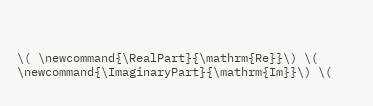\( \newcommand{\RealPart}{\mathrm{Re}}\) \( \newcommand{\ImaginaryPart}{\mathrm{Im}}\) \(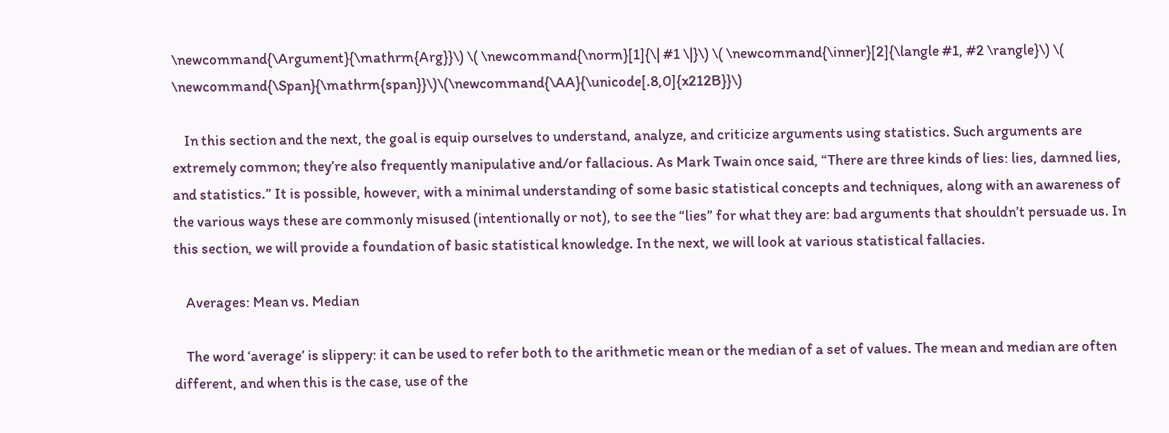\newcommand{\Argument}{\mathrm{Arg}}\) \( \newcommand{\norm}[1]{\| #1 \|}\) \( \newcommand{\inner}[2]{\langle #1, #2 \rangle}\) \( \newcommand{\Span}{\mathrm{span}}\)\(\newcommand{\AA}{\unicode[.8,0]{x212B}}\)

    In this section and the next, the goal is equip ourselves to understand, analyze, and criticize arguments using statistics. Such arguments are extremely common; they’re also frequently manipulative and/or fallacious. As Mark Twain once said, “There are three kinds of lies: lies, damned lies, and statistics.” It is possible, however, with a minimal understanding of some basic statistical concepts and techniques, along with an awareness of the various ways these are commonly misused (intentionally or not), to see the “lies” for what they are: bad arguments that shouldn’t persuade us. In this section, we will provide a foundation of basic statistical knowledge. In the next, we will look at various statistical fallacies.

    Averages: Mean vs. Median

    The word ‘average’ is slippery: it can be used to refer both to the arithmetic mean or the median of a set of values. The mean and median are often different, and when this is the case, use of the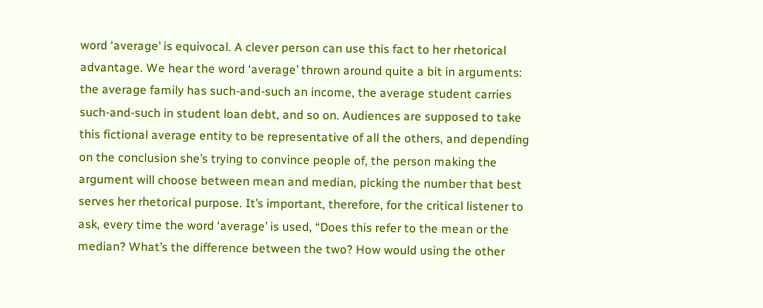word ‘average’ is equivocal. A clever person can use this fact to her rhetorical advantage. We hear the word ‘average’ thrown around quite a bit in arguments: the average family has such-and-such an income, the average student carries such-and-such in student loan debt, and so on. Audiences are supposed to take this fictional average entity to be representative of all the others, and depending on the conclusion she’s trying to convince people of, the person making the argument will choose between mean and median, picking the number that best serves her rhetorical purpose. It’s important, therefore, for the critical listener to ask, every time the word ‘average’ is used, “Does this refer to the mean or the median? What’s the difference between the two? How would using the other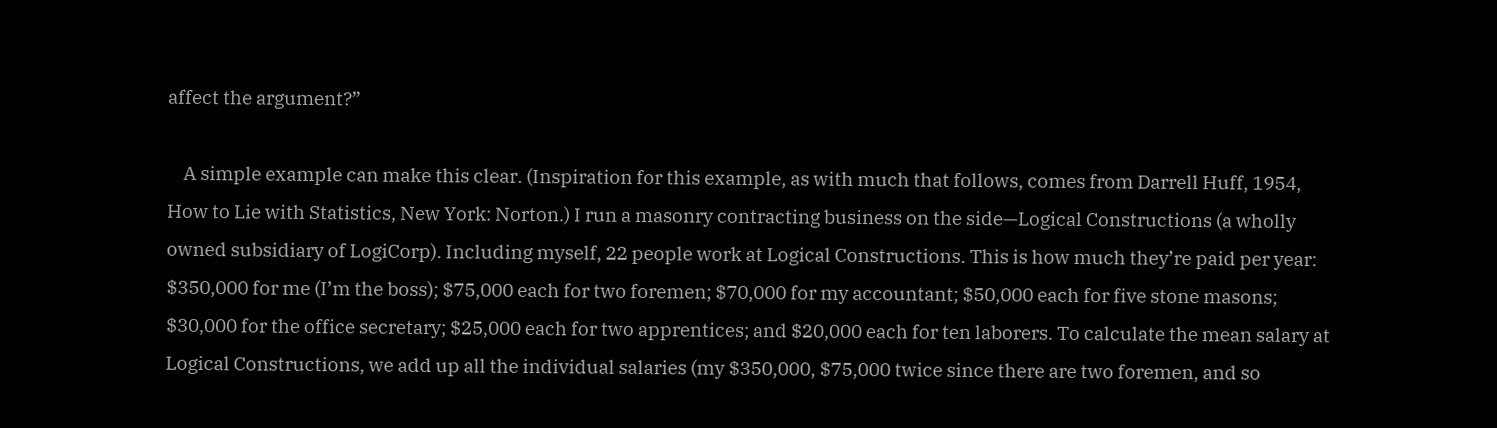affect the argument?”

    A simple example can make this clear. (Inspiration for this example, as with much that follows, comes from Darrell Huff, 1954, How to Lie with Statistics, New York: Norton.) I run a masonry contracting business on the side—Logical Constructions (a wholly owned subsidiary of LogiCorp). Including myself, 22 people work at Logical Constructions. This is how much they’re paid per year: $350,000 for me (I’m the boss); $75,000 each for two foremen; $70,000 for my accountant; $50,000 each for five stone masons; $30,000 for the office secretary; $25,000 each for two apprentices; and $20,000 each for ten laborers. To calculate the mean salary at Logical Constructions, we add up all the individual salaries (my $350,000, $75,000 twice since there are two foremen, and so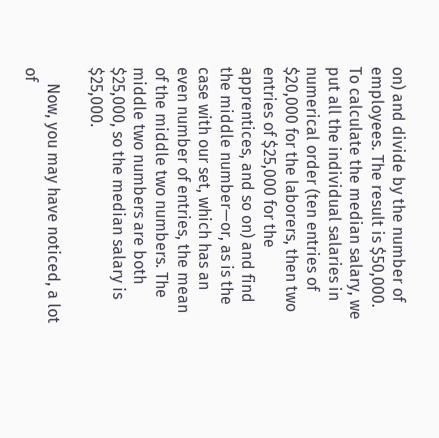on) and divide by the number of employees. The result is $50,000. To calculate the median salary, we put all the individual salaries in numerical order (ten entries of $20,000 for the laborers, then two entries of $25,000 for the apprentices, and so on) and find the middle number—or, as is the case with our set, which has an even number of entries, the mean of the middle two numbers. The middle two numbers are both $25,000, so the median salary is $25,000.

    Now, you may have noticed, a lot of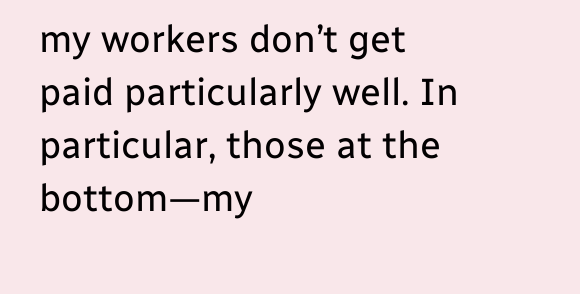my workers don’t get paid particularly well. In particular, those at the bottom—my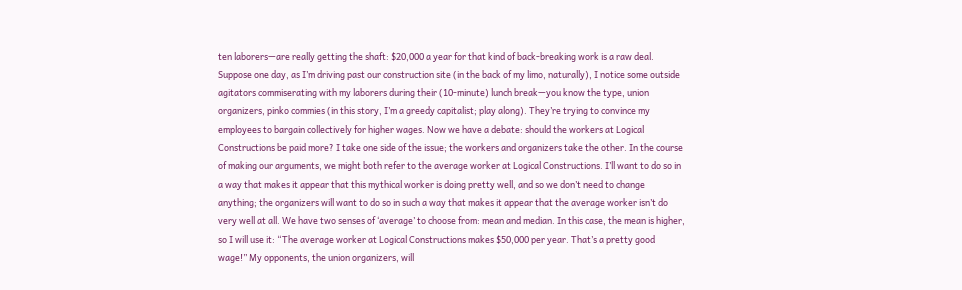ten laborers—are really getting the shaft: $20,000 a year for that kind of back-breaking work is a raw deal. Suppose one day, as I’m driving past our construction site (in the back of my limo, naturally), I notice some outside agitators commiserating with my laborers during their (10-minute) lunch break—you know the type, union organizers, pinko commies (in this story, I’m a greedy capitalist; play along). They’re trying to convince my employees to bargain collectively for higher wages. Now we have a debate: should the workers at Logical Constructions be paid more? I take one side of the issue; the workers and organizers take the other. In the course of making our arguments, we might both refer to the average worker at Logical Constructions. I’ll want to do so in a way that makes it appear that this mythical worker is doing pretty well, and so we don’t need to change anything; the organizers will want to do so in such a way that makes it appear that the average worker isn’t do very well at all. We have two senses of ‘average’ to choose from: mean and median. In this case, the mean is higher, so I will use it: “The average worker at Logical Constructions makes $50,000 per year. That’s a pretty good wage!” My opponents, the union organizers, will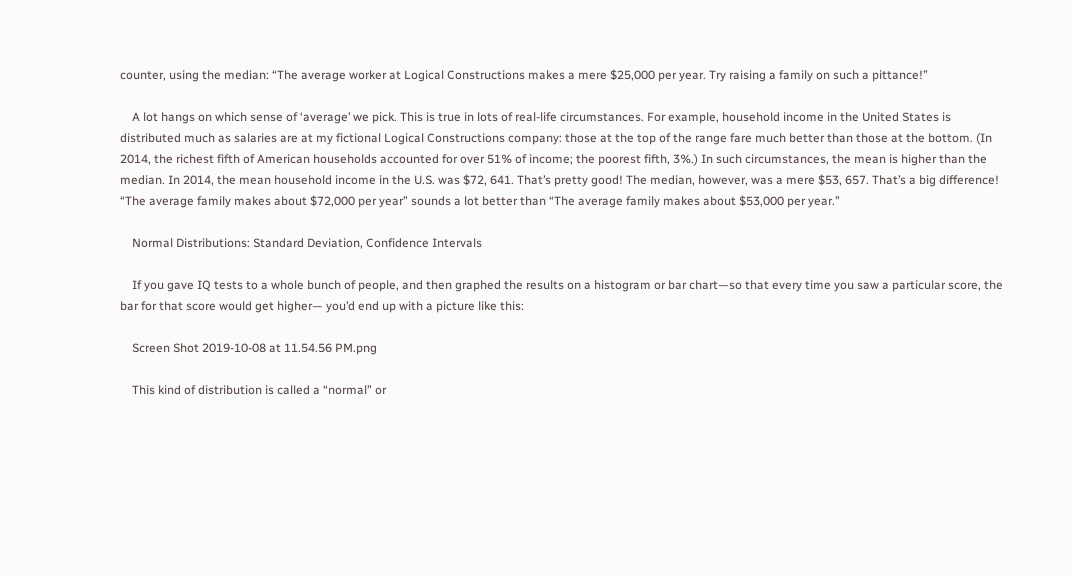counter, using the median: “The average worker at Logical Constructions makes a mere $25,000 per year. Try raising a family on such a pittance!”

    A lot hangs on which sense of ‘average’ we pick. This is true in lots of real-life circumstances. For example, household income in the United States is distributed much as salaries are at my fictional Logical Constructions company: those at the top of the range fare much better than those at the bottom. (In 2014, the richest fifth of American households accounted for over 51% of income; the poorest fifth, 3%.) In such circumstances, the mean is higher than the median. In 2014, the mean household income in the U.S. was $72, 641. That’s pretty good! The median, however, was a mere $53, 657. That’s a big difference! “The average family makes about $72,000 per year” sounds a lot better than “The average family makes about $53,000 per year.”

    Normal Distributions: Standard Deviation, Confidence Intervals

    If you gave IQ tests to a whole bunch of people, and then graphed the results on a histogram or bar chart—so that every time you saw a particular score, the bar for that score would get higher— you’d end up with a picture like this:

    Screen Shot 2019-10-08 at 11.54.56 PM.png

    This kind of distribution is called a “normal” or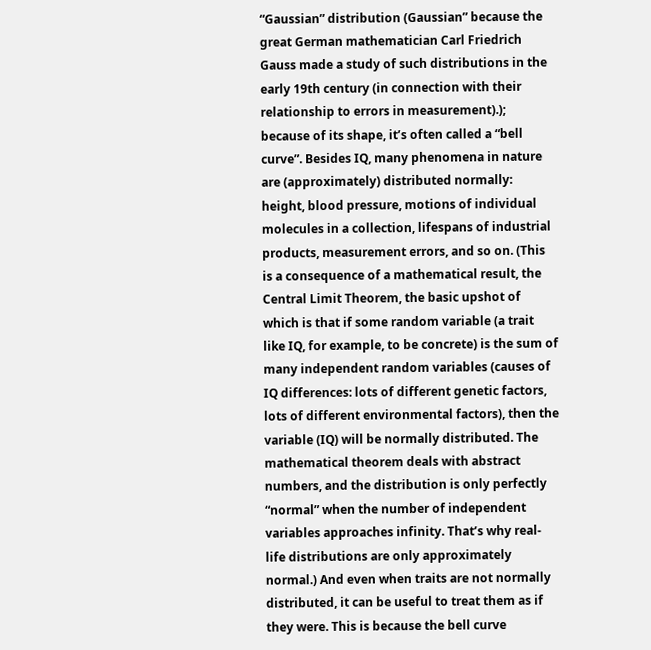“Gaussian” distribution (Gaussian” because the great German mathematician Carl Friedrich Gauss made a study of such distributions in the early 19th century (in connection with their relationship to errors in measurement).); because of its shape, it’s often called a “bell curve”. Besides IQ, many phenomena in nature are (approximately) distributed normally: height, blood pressure, motions of individual molecules in a collection, lifespans of industrial products, measurement errors, and so on. (This is a consequence of a mathematical result, the Central Limit Theorem, the basic upshot of which is that if some random variable (a trait like IQ, for example, to be concrete) is the sum of many independent random variables (causes of IQ differences: lots of different genetic factors, lots of different environmental factors), then the variable (IQ) will be normally distributed. The mathematical theorem deals with abstract numbers, and the distribution is only perfectly “normal” when the number of independent variables approaches infinity. That’s why real-life distributions are only approximately normal.) And even when traits are not normally distributed, it can be useful to treat them as if they were. This is because the bell curve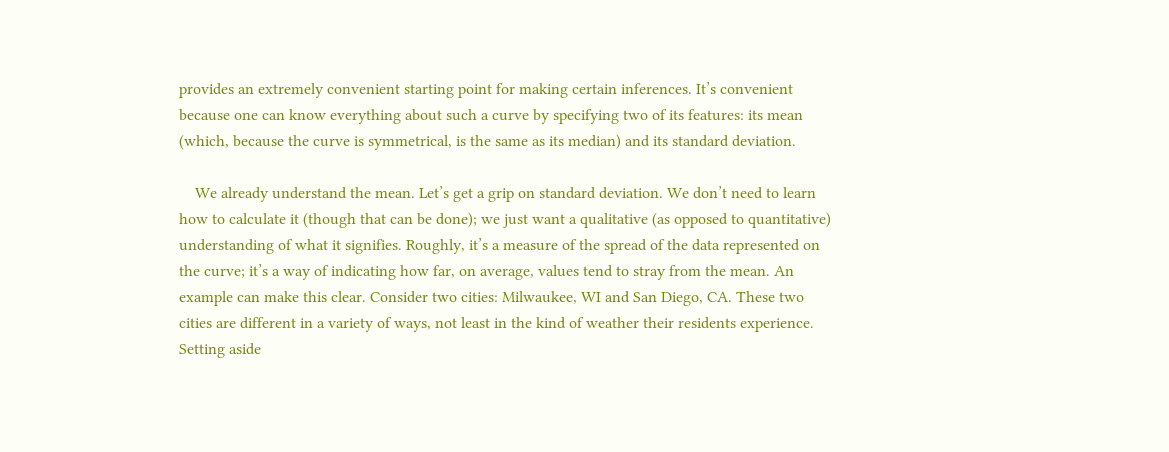provides an extremely convenient starting point for making certain inferences. It’s convenient because one can know everything about such a curve by specifying two of its features: its mean (which, because the curve is symmetrical, is the same as its median) and its standard deviation.

    We already understand the mean. Let’s get a grip on standard deviation. We don’t need to learn how to calculate it (though that can be done); we just want a qualitative (as opposed to quantitative) understanding of what it signifies. Roughly, it’s a measure of the spread of the data represented on the curve; it’s a way of indicating how far, on average, values tend to stray from the mean. An example can make this clear. Consider two cities: Milwaukee, WI and San Diego, CA. These two cities are different in a variety of ways, not least in the kind of weather their residents experience. Setting aside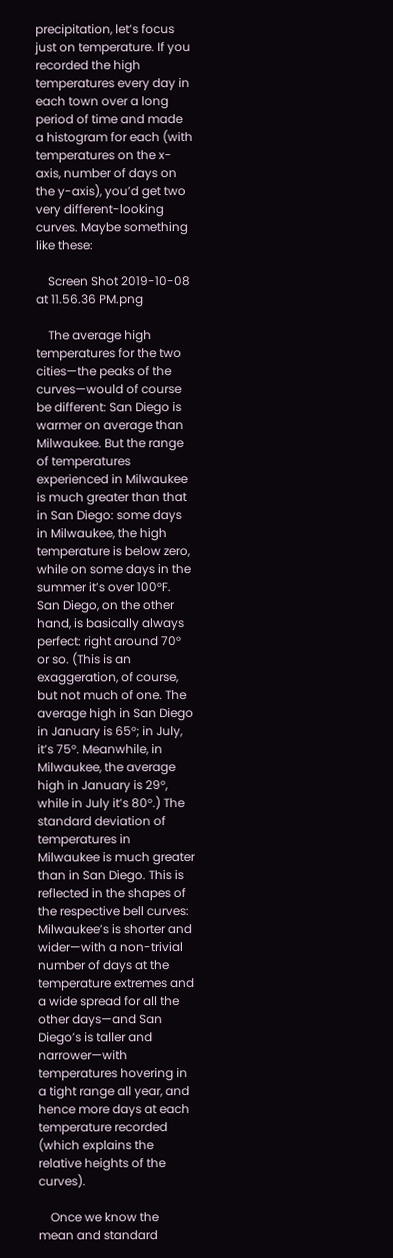precipitation, let’s focus just on temperature. If you recorded the high temperatures every day in each town over a long period of time and made a histogram for each (with temperatures on the x-axis, number of days on the y-axis), you’d get two very different-looking curves. Maybe something like these:

    Screen Shot 2019-10-08 at 11.56.36 PM.png

    The average high temperatures for the two cities—the peaks of the curves—would of course be different: San Diego is warmer on average than Milwaukee. But the range of temperatures experienced in Milwaukee is much greater than that in San Diego: some days in Milwaukee, the high temperature is below zero, while on some days in the summer it’s over 100°F. San Diego, on the other hand, is basically always perfect: right around 70° or so. (This is an exaggeration, of course, but not much of one. The average high in San Diego in January is 65°; in July, it’s 75°. Meanwhile, in Milwaukee, the average high in January is 29°, while in July it’s 80°.) The standard deviation of temperatures in Milwaukee is much greater than in San Diego. This is reflected in the shapes of the respective bell curves: Milwaukee’s is shorter and wider—with a non-trivial number of days at the temperature extremes and a wide spread for all the other days—and San Diego’s is taller and narrower—with temperatures hovering in a tight range all year, and hence more days at each temperature recorded (which explains the relative heights of the curves).

    Once we know the mean and standard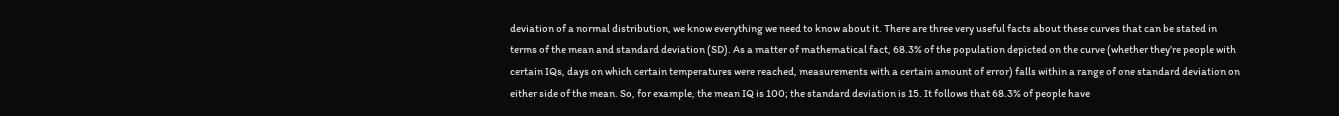deviation of a normal distribution, we know everything we need to know about it. There are three very useful facts about these curves that can be stated in terms of the mean and standard deviation (SD). As a matter of mathematical fact, 68.3% of the population depicted on the curve (whether they’re people with certain IQs, days on which certain temperatures were reached, measurements with a certain amount of error) falls within a range of one standard deviation on either side of the mean. So, for example, the mean IQ is 100; the standard deviation is 15. It follows that 68.3% of people have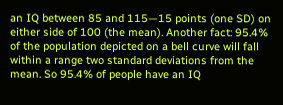an IQ between 85 and 115—15 points (one SD) on either side of 100 (the mean). Another fact: 95.4% of the population depicted on a bell curve will fall within a range two standard deviations from the mean. So 95.4% of people have an IQ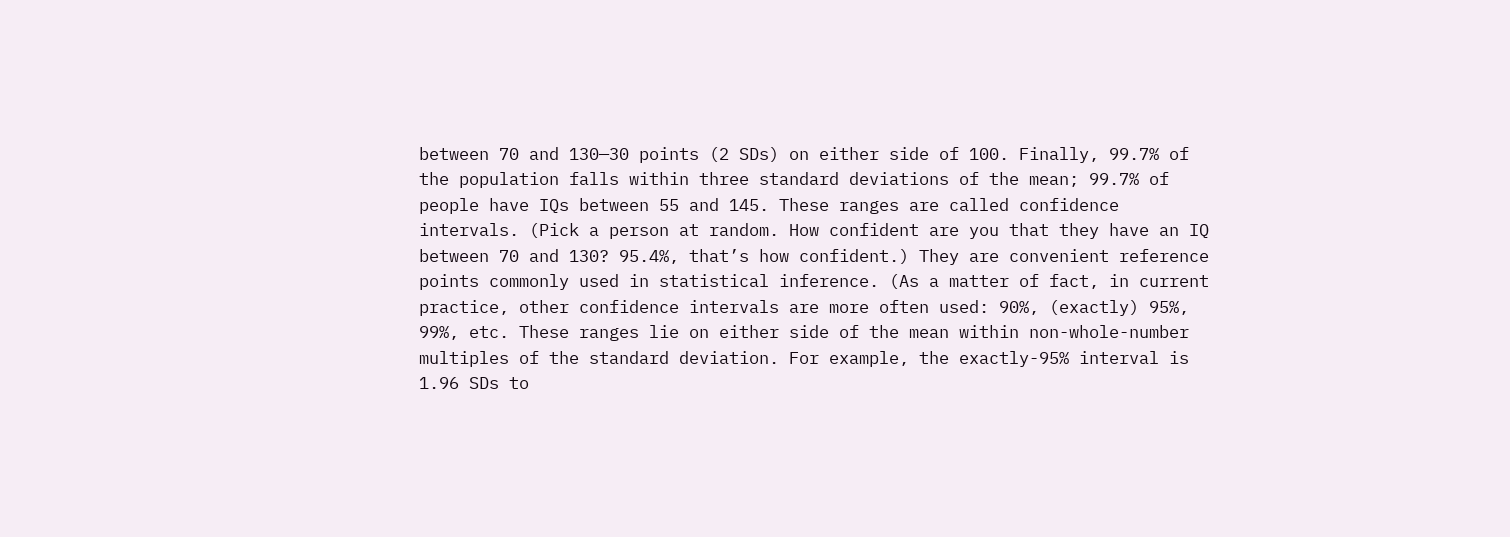between 70 and 130—30 points (2 SDs) on either side of 100. Finally, 99.7% of the population falls within three standard deviations of the mean; 99.7% of people have IQs between 55 and 145. These ranges are called confidence intervals. (Pick a person at random. How confident are you that they have an IQ between 70 and 130? 95.4%, that’s how confident.) They are convenient reference points commonly used in statistical inference. (As a matter of fact, in current practice, other confidence intervals are more often used: 90%, (exactly) 95%, 99%, etc. These ranges lie on either side of the mean within non-whole-number multiples of the standard deviation. For example, the exactly-95% interval is 1.96 SDs to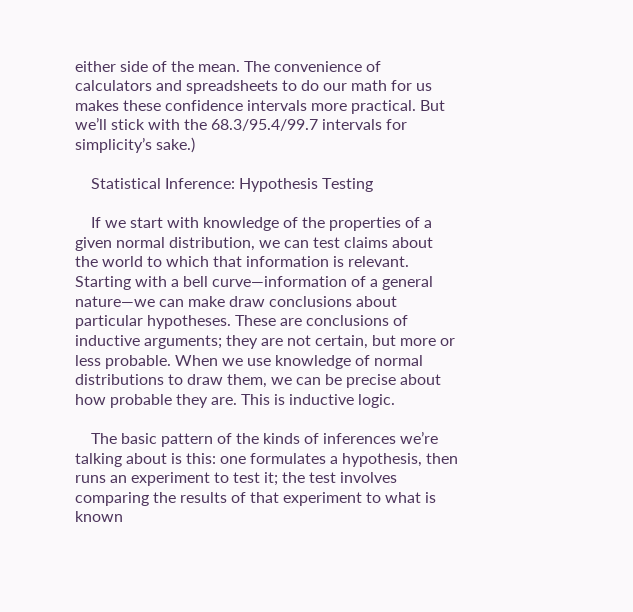either side of the mean. The convenience of calculators and spreadsheets to do our math for us makes these confidence intervals more practical. But we’ll stick with the 68.3/95.4/99.7 intervals for simplicity’s sake.)

    Statistical Inference: Hypothesis Testing

    If we start with knowledge of the properties of a given normal distribution, we can test claims about the world to which that information is relevant. Starting with a bell curve—information of a general nature—we can make draw conclusions about particular hypotheses. These are conclusions of inductive arguments; they are not certain, but more or less probable. When we use knowledge of normal distributions to draw them, we can be precise about how probable they are. This is inductive logic.

    The basic pattern of the kinds of inferences we’re talking about is this: one formulates a hypothesis, then runs an experiment to test it; the test involves comparing the results of that experiment to what is known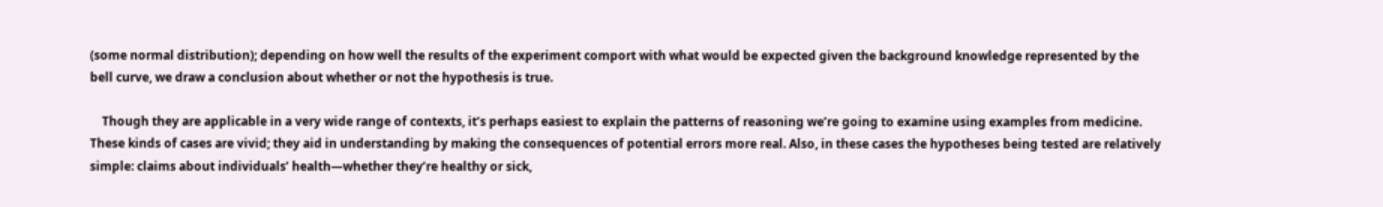(some normal distribution); depending on how well the results of the experiment comport with what would be expected given the background knowledge represented by the bell curve, we draw a conclusion about whether or not the hypothesis is true.

    Though they are applicable in a very wide range of contexts, it’s perhaps easiest to explain the patterns of reasoning we’re going to examine using examples from medicine. These kinds of cases are vivid; they aid in understanding by making the consequences of potential errors more real. Also, in these cases the hypotheses being tested are relatively simple: claims about individuals’ health—whether they’re healthy or sick,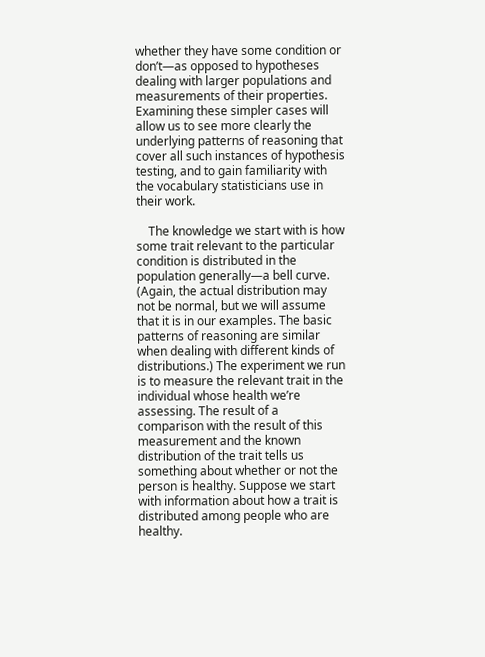whether they have some condition or don’t—as opposed to hypotheses dealing with larger populations and measurements of their properties. Examining these simpler cases will allow us to see more clearly the underlying patterns of reasoning that cover all such instances of hypothesis testing, and to gain familiarity with the vocabulary statisticians use in their work.

    The knowledge we start with is how some trait relevant to the particular condition is distributed in the population generally—a bell curve. (Again, the actual distribution may not be normal, but we will assume that it is in our examples. The basic patterns of reasoning are similar when dealing with different kinds of distributions.) The experiment we run is to measure the relevant trait in the individual whose health we’re assessing. The result of a comparison with the result of this measurement and the known distribution of the trait tells us something about whether or not the person is healthy. Suppose we start with information about how a trait is distributed among people who are healthy.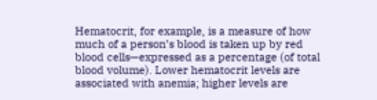Hematocrit, for example, is a measure of how much of a person’s blood is taken up by red blood cells—expressed as a percentage (of total blood volume). Lower hematocrit levels are associated with anemia; higher levels are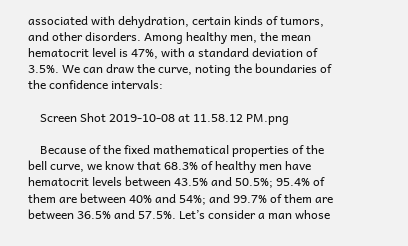associated with dehydration, certain kinds of tumors, and other disorders. Among healthy men, the mean hematocrit level is 47%, with a standard deviation of 3.5%. We can draw the curve, noting the boundaries of the confidence intervals:

    Screen Shot 2019-10-08 at 11.58.12 PM.png

    Because of the fixed mathematical properties of the bell curve, we know that 68.3% of healthy men have hematocrit levels between 43.5% and 50.5%; 95.4% of them are between 40% and 54%; and 99.7% of them are between 36.5% and 57.5%. Let’s consider a man whose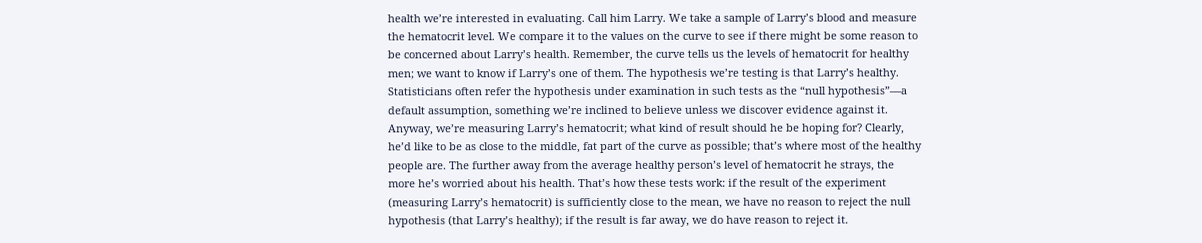health we’re interested in evaluating. Call him Larry. We take a sample of Larry’s blood and measure the hematocrit level. We compare it to the values on the curve to see if there might be some reason to be concerned about Larry’s health. Remember, the curve tells us the levels of hematocrit for healthy men; we want to know if Larry’s one of them. The hypothesis we’re testing is that Larry’s healthy. Statisticians often refer the hypothesis under examination in such tests as the “null hypothesis”—a default assumption, something we’re inclined to believe unless we discover evidence against it. Anyway, we’re measuring Larry’s hematocrit; what kind of result should he be hoping for? Clearly, he’d like to be as close to the middle, fat part of the curve as possible; that’s where most of the healthy people are. The further away from the average healthy person’s level of hematocrit he strays, the more he’s worried about his health. That’s how these tests work: if the result of the experiment (measuring Larry’s hematocrit) is sufficiently close to the mean, we have no reason to reject the null hypothesis (that Larry’s healthy); if the result is far away, we do have reason to reject it.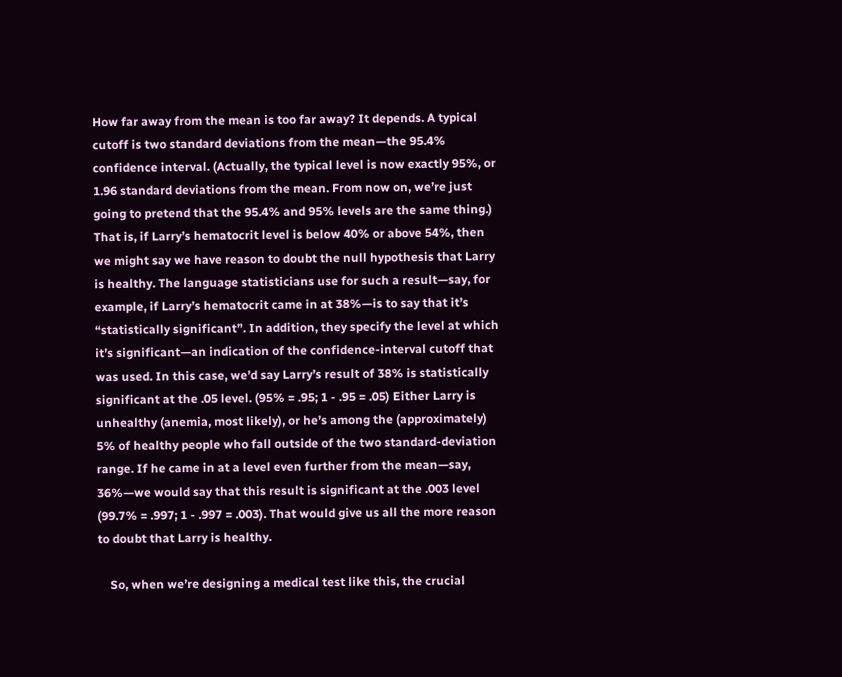How far away from the mean is too far away? It depends. A typical cutoff is two standard deviations from the mean—the 95.4% confidence interval. (Actually, the typical level is now exactly 95%, or 1.96 standard deviations from the mean. From now on, we’re just going to pretend that the 95.4% and 95% levels are the same thing.) That is, if Larry’s hematocrit level is below 40% or above 54%, then we might say we have reason to doubt the null hypothesis that Larry is healthy. The language statisticians use for such a result—say, for example, if Larry’s hematocrit came in at 38%—is to say that it’s “statistically significant”. In addition, they specify the level at which it’s significant—an indication of the confidence-interval cutoff that was used. In this case, we’d say Larry’s result of 38% is statistically significant at the .05 level. (95% = .95; 1 - .95 = .05) Either Larry is unhealthy (anemia, most likely), or he’s among the (approximately) 5% of healthy people who fall outside of the two standard-deviation range. If he came in at a level even further from the mean—say, 36%—we would say that this result is significant at the .003 level (99.7% = .997; 1 - .997 = .003). That would give us all the more reason to doubt that Larry is healthy.

    So, when we’re designing a medical test like this, the crucial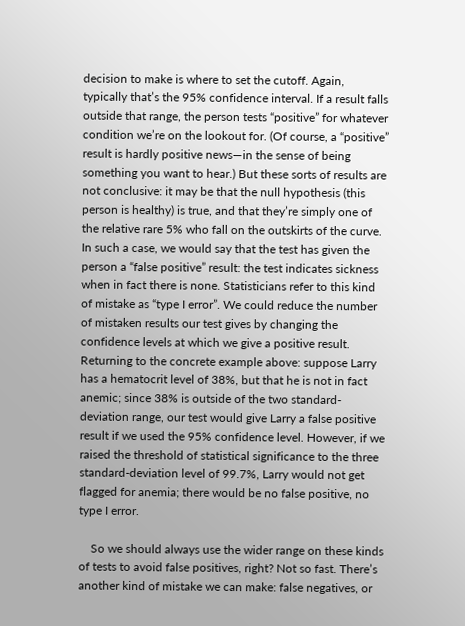decision to make is where to set the cutoff. Again, typically that’s the 95% confidence interval. If a result falls outside that range, the person tests “positive” for whatever condition we’re on the lookout for. (Of course, a “positive” result is hardly positive news—in the sense of being something you want to hear.) But these sorts of results are not conclusive: it may be that the null hypothesis (this person is healthy) is true, and that they’re simply one of the relative rare 5% who fall on the outskirts of the curve. In such a case, we would say that the test has given the person a “false positive” result: the test indicates sickness when in fact there is none. Statisticians refer to this kind of mistake as “type I error”. We could reduce the number of mistaken results our test gives by changing the confidence levels at which we give a positive result. Returning to the concrete example above: suppose Larry has a hematocrit level of 38%, but that he is not in fact anemic; since 38% is outside of the two standard-deviation range, our test would give Larry a false positive result if we used the 95% confidence level. However, if we raised the threshold of statistical significance to the three standard-deviation level of 99.7%, Larry would not get flagged for anemia; there would be no false positive, no type I error.

    So we should always use the wider range on these kinds of tests to avoid false positives, right? Not so fast. There’s another kind of mistake we can make: false negatives, or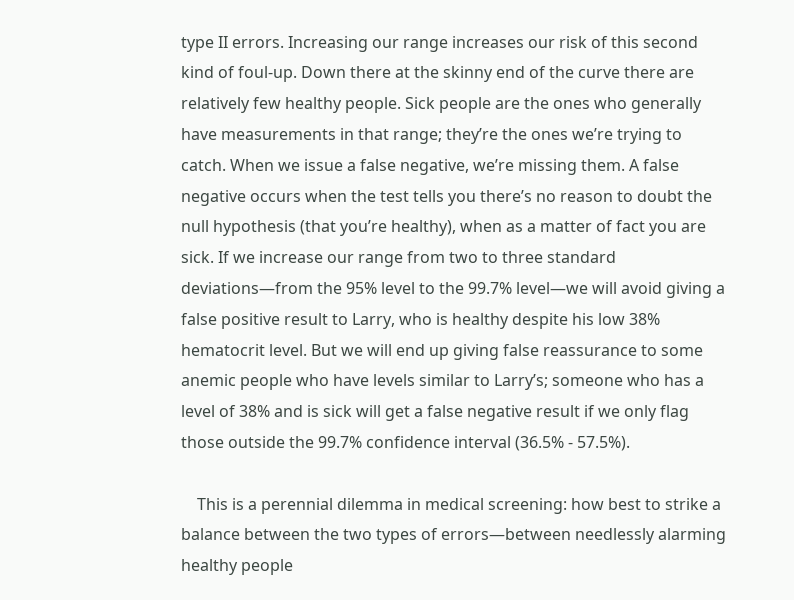type II errors. Increasing our range increases our risk of this second kind of foul-up. Down there at the skinny end of the curve there are relatively few healthy people. Sick people are the ones who generally have measurements in that range; they’re the ones we’re trying to catch. When we issue a false negative, we’re missing them. A false negative occurs when the test tells you there’s no reason to doubt the null hypothesis (that you’re healthy), when as a matter of fact you are sick. If we increase our range from two to three standard deviations—from the 95% level to the 99.7% level—we will avoid giving a false positive result to Larry, who is healthy despite his low 38% hematocrit level. But we will end up giving false reassurance to some anemic people who have levels similar to Larry’s; someone who has a level of 38% and is sick will get a false negative result if we only flag those outside the 99.7% confidence interval (36.5% - 57.5%).

    This is a perennial dilemma in medical screening: how best to strike a balance between the two types of errors—between needlessly alarming healthy people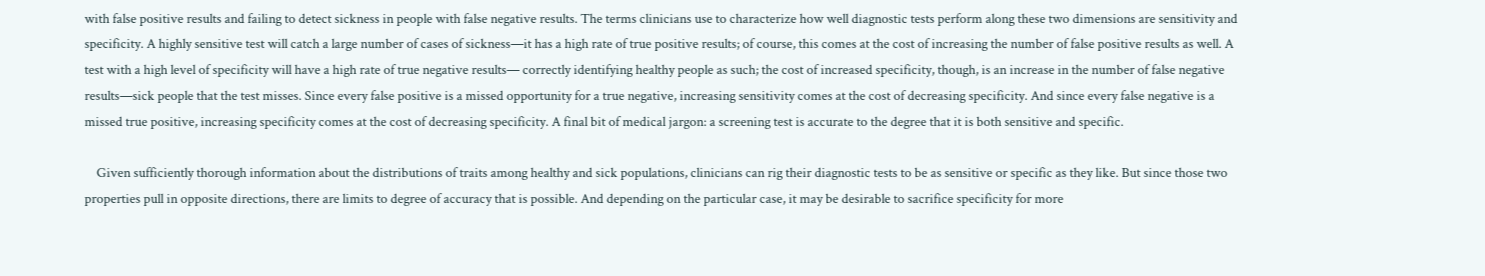with false positive results and failing to detect sickness in people with false negative results. The terms clinicians use to characterize how well diagnostic tests perform along these two dimensions are sensitivity and specificity. A highly sensitive test will catch a large number of cases of sickness—it has a high rate of true positive results; of course, this comes at the cost of increasing the number of false positive results as well. A test with a high level of specificity will have a high rate of true negative results— correctly identifying healthy people as such; the cost of increased specificity, though, is an increase in the number of false negative results—sick people that the test misses. Since every false positive is a missed opportunity for a true negative, increasing sensitivity comes at the cost of decreasing specificity. And since every false negative is a missed true positive, increasing specificity comes at the cost of decreasing specificity. A final bit of medical jargon: a screening test is accurate to the degree that it is both sensitive and specific.

    Given sufficiently thorough information about the distributions of traits among healthy and sick populations, clinicians can rig their diagnostic tests to be as sensitive or specific as they like. But since those two properties pull in opposite directions, there are limits to degree of accuracy that is possible. And depending on the particular case, it may be desirable to sacrifice specificity for more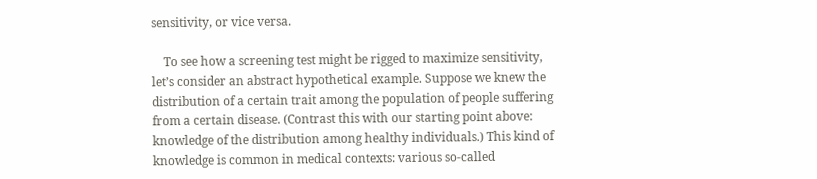sensitivity, or vice versa.

    To see how a screening test might be rigged to maximize sensitivity, let’s consider an abstract hypothetical example. Suppose we knew the distribution of a certain trait among the population of people suffering from a certain disease. (Contrast this with our starting point above: knowledge of the distribution among healthy individuals.) This kind of knowledge is common in medical contexts: various so-called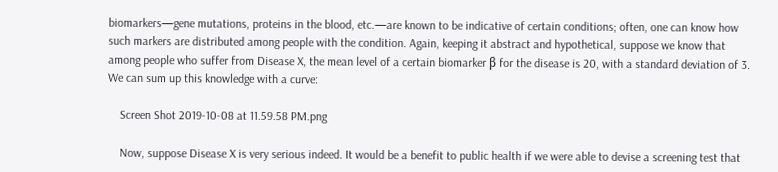biomarkers—gene mutations, proteins in the blood, etc.—are known to be indicative of certain conditions; often, one can know how such markers are distributed among people with the condition. Again, keeping it abstract and hypothetical, suppose we know that among people who suffer from Disease X, the mean level of a certain biomarker β for the disease is 20, with a standard deviation of 3. We can sum up this knowledge with a curve:

    Screen Shot 2019-10-08 at 11.59.58 PM.png

    Now, suppose Disease X is very serious indeed. It would be a benefit to public health if we were able to devise a screening test that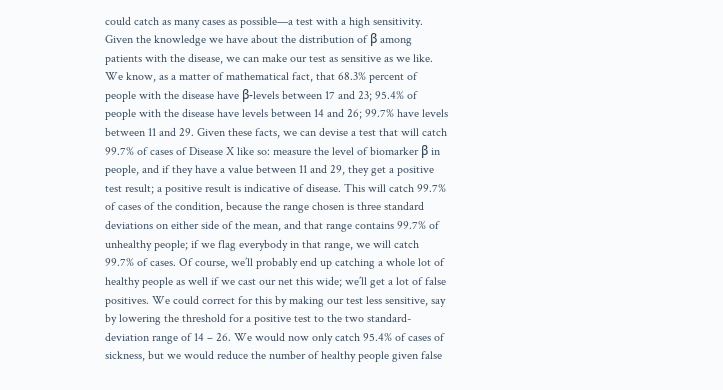could catch as many cases as possible—a test with a high sensitivity. Given the knowledge we have about the distribution of β among patients with the disease, we can make our test as sensitive as we like. We know, as a matter of mathematical fact, that 68.3% percent of people with the disease have β-levels between 17 and 23; 95.4% of people with the disease have levels between 14 and 26; 99.7% have levels between 11 and 29. Given these facts, we can devise a test that will catch 99.7% of cases of Disease X like so: measure the level of biomarker β in people, and if they have a value between 11 and 29, they get a positive test result; a positive result is indicative of disease. This will catch 99.7% of cases of the condition, because the range chosen is three standard deviations on either side of the mean, and that range contains 99.7% of unhealthy people; if we flag everybody in that range, we will catch 99.7% of cases. Of course, we’ll probably end up catching a whole lot of healthy people as well if we cast our net this wide; we’ll get a lot of false positives. We could correct for this by making our test less sensitive, say by lowering the threshold for a positive test to the two standard-deviation range of 14 – 26. We would now only catch 95.4% of cases of sickness, but we would reduce the number of healthy people given false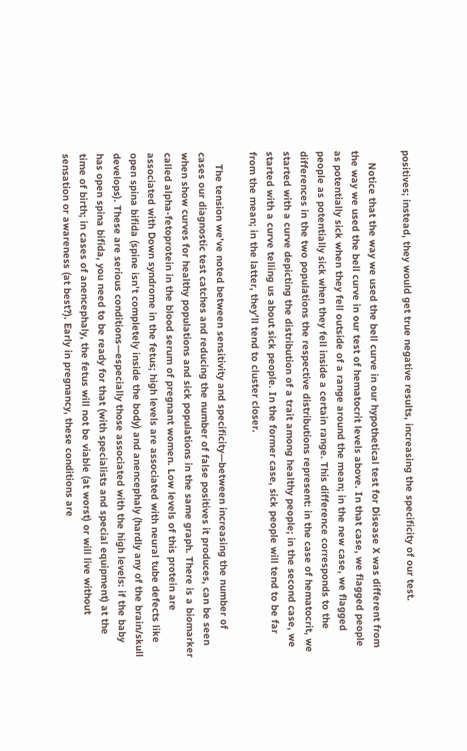positives; instead, they would get true negative results, increasing the specificity of our test.

    Notice that the way we used the bell curve in our hypothetical test for Disease X was different from the way we used the bell curve in our test of hematocrit levels above. In that case, we flagged people as potentially sick when they fell outside of a range around the mean; in the new case, we flagged people as potentially sick when they fell inside a certain range. This difference corresponds to the differences in the two populations the respective distributions represent: in the case of hematocrit, we started with a curve depicting the distribution of a trait among healthy people; in the second case, we started with a curve telling us about sick people. In the former case, sick people will tend to be far from the mean; in the latter, they’ll tend to cluster closer.

    The tension we’ve noted between sensitivity and specificity—between increasing the number of cases our diagnostic test catches and reducing the number of false positives it produces, can be seen when show curves for healthy populations and sick populations in the same graph. There is a biomarker called alpha-fetoprotein in the blood serum of pregnant women. Low levels of this protein are associated with Down syndrome in the fetus; high levels are associated with neural tube defects like open spina bifida (spine isn’t completely inside the body) and anencephaly (hardly any of the brain/skull develops). These are serious conditions—especially those associated with the high levels: if the baby has open spina bifida, you need to be ready for that (with specialists and special equipment) at the time of birth; in cases of anencephaly, the fetus will not be viable (at worst) or will live without sensation or awareness (at best?). Early in pregnancy, these conditions are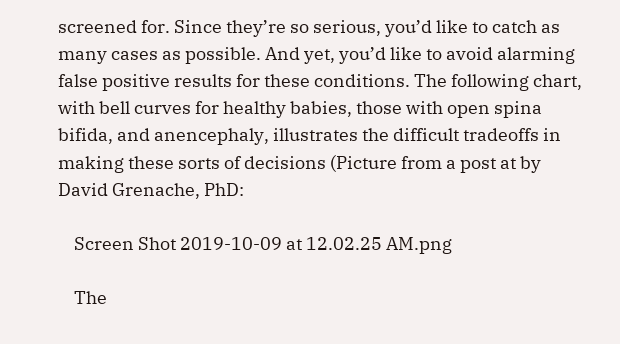screened for. Since they’re so serious, you’d like to catch as many cases as possible. And yet, you’d like to avoid alarming false positive results for these conditions. The following chart, with bell curves for healthy babies, those with open spina bifida, and anencephaly, illustrates the difficult tradeoffs in making these sorts of decisions (Picture from a post at by David Grenache, PhD:

    Screen Shot 2019-10-09 at 12.02.25 AM.png

    The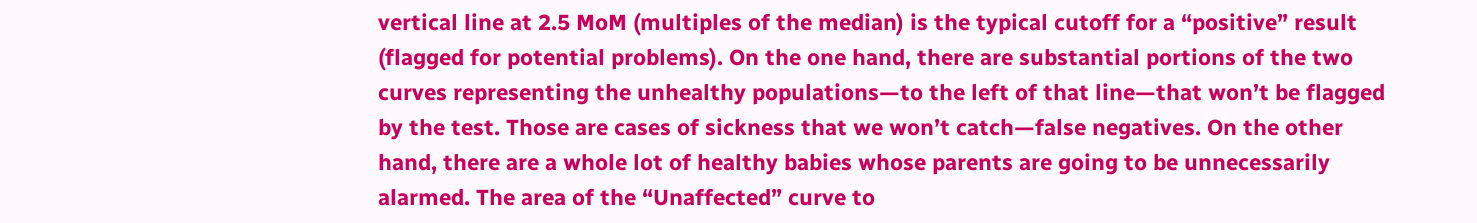vertical line at 2.5 MoM (multiples of the median) is the typical cutoff for a “positive” result (flagged for potential problems). On the one hand, there are substantial portions of the two curves representing the unhealthy populations—to the left of that line—that won’t be flagged by the test. Those are cases of sickness that we won’t catch—false negatives. On the other hand, there are a whole lot of healthy babies whose parents are going to be unnecessarily alarmed. The area of the “Unaffected” curve to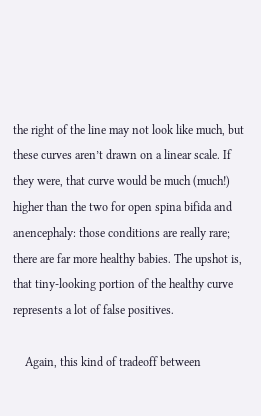the right of the line may not look like much, but these curves aren’t drawn on a linear scale. If they were, that curve would be much (much!) higher than the two for open spina bifida and anencephaly: those conditions are really rare; there are far more healthy babies. The upshot is, that tiny-looking portion of the healthy curve represents a lot of false positives.

    Again, this kind of tradeoff between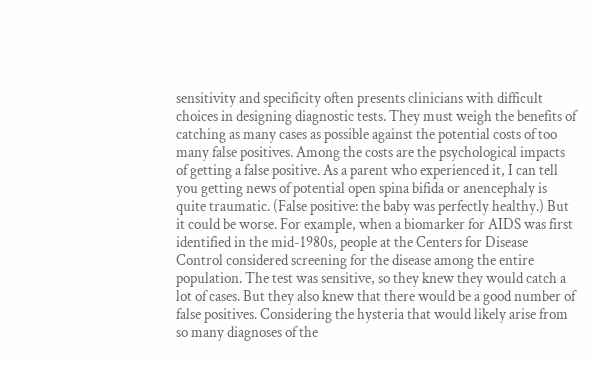sensitivity and specificity often presents clinicians with difficult choices in designing diagnostic tests. They must weigh the benefits of catching as many cases as possible against the potential costs of too many false positives. Among the costs are the psychological impacts of getting a false positive. As a parent who experienced it, I can tell you getting news of potential open spina bifida or anencephaly is quite traumatic. (False positive: the baby was perfectly healthy.) But it could be worse. For example, when a biomarker for AIDS was first identified in the mid-1980s, people at the Centers for Disease Control considered screening for the disease among the entire population. The test was sensitive, so they knew they would catch a lot of cases. But they also knew that there would be a good number of false positives. Considering the hysteria that would likely arise from so many diagnoses of the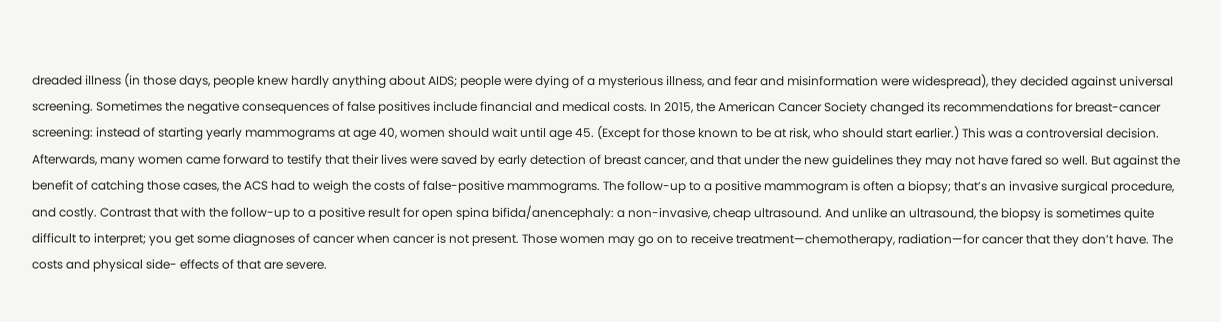dreaded illness (in those days, people knew hardly anything about AIDS; people were dying of a mysterious illness, and fear and misinformation were widespread), they decided against universal screening. Sometimes the negative consequences of false positives include financial and medical costs. In 2015, the American Cancer Society changed its recommendations for breast-cancer screening: instead of starting yearly mammograms at age 40, women should wait until age 45. (Except for those known to be at risk, who should start earlier.) This was a controversial decision. Afterwards, many women came forward to testify that their lives were saved by early detection of breast cancer, and that under the new guidelines they may not have fared so well. But against the benefit of catching those cases, the ACS had to weigh the costs of false-positive mammograms. The follow-up to a positive mammogram is often a biopsy; that’s an invasive surgical procedure, and costly. Contrast that with the follow-up to a positive result for open spina bifida/anencephaly: a non-invasive, cheap ultrasound. And unlike an ultrasound, the biopsy is sometimes quite difficult to interpret; you get some diagnoses of cancer when cancer is not present. Those women may go on to receive treatment—chemotherapy, radiation—for cancer that they don’t have. The costs and physical side- effects of that are severe.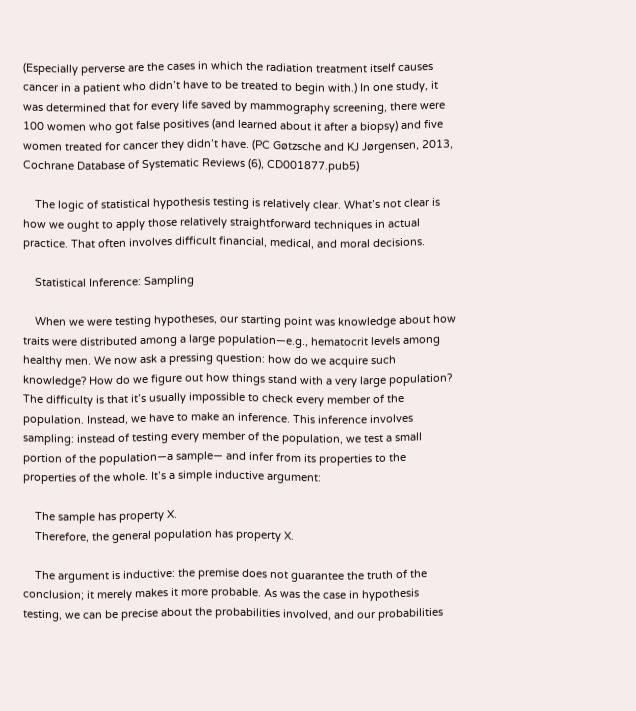(Especially perverse are the cases in which the radiation treatment itself causes cancer in a patient who didn’t have to be treated to begin with.) In one study, it was determined that for every life saved by mammography screening, there were 100 women who got false positives (and learned about it after a biopsy) and five women treated for cancer they didn’t have. (PC Gøtzsche and KJ Jørgensen, 2013, Cochrane Database of Systematic Reviews (6), CD001877.pub5)

    The logic of statistical hypothesis testing is relatively clear. What’s not clear is how we ought to apply those relatively straightforward techniques in actual practice. That often involves difficult financial, medical, and moral decisions.

    Statistical Inference: Sampling

    When we were testing hypotheses, our starting point was knowledge about how traits were distributed among a large population—e.g., hematocrit levels among healthy men. We now ask a pressing question: how do we acquire such knowledge? How do we figure out how things stand with a very large population? The difficulty is that it’s usually impossible to check every member of the population. Instead, we have to make an inference. This inference involves sampling: instead of testing every member of the population, we test a small portion of the population—a sample— and infer from its properties to the properties of the whole. It’s a simple inductive argument:

    The sample has property X.
    Therefore, the general population has property X.

    The argument is inductive: the premise does not guarantee the truth of the conclusion; it merely makes it more probable. As was the case in hypothesis testing, we can be precise about the probabilities involved, and our probabilities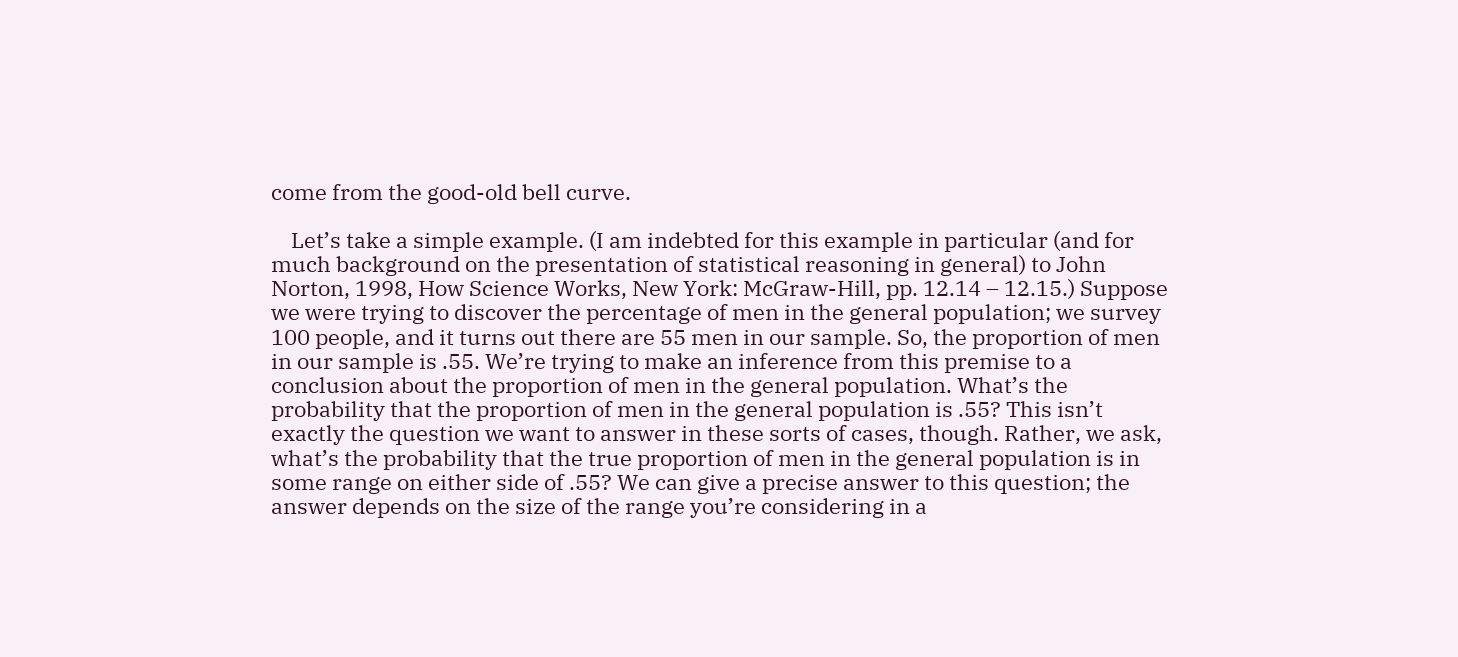come from the good-old bell curve.

    Let’s take a simple example. (I am indebted for this example in particular (and for much background on the presentation of statistical reasoning in general) to John Norton, 1998, How Science Works, New York: McGraw-Hill, pp. 12.14 – 12.15.) Suppose we were trying to discover the percentage of men in the general population; we survey 100 people, and it turns out there are 55 men in our sample. So, the proportion of men in our sample is .55. We’re trying to make an inference from this premise to a conclusion about the proportion of men in the general population. What’s the probability that the proportion of men in the general population is .55? This isn’t exactly the question we want to answer in these sorts of cases, though. Rather, we ask, what’s the probability that the true proportion of men in the general population is in some range on either side of .55? We can give a precise answer to this question; the answer depends on the size of the range you’re considering in a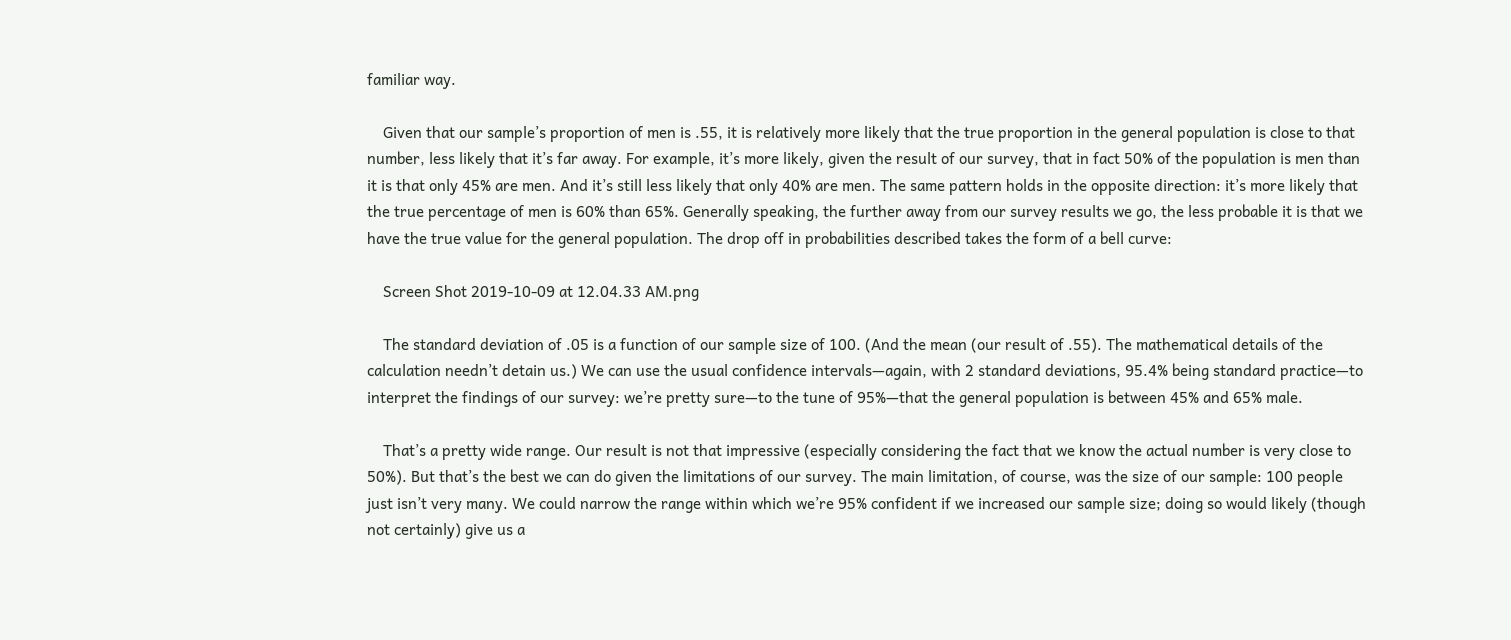familiar way.

    Given that our sample’s proportion of men is .55, it is relatively more likely that the true proportion in the general population is close to that number, less likely that it’s far away. For example, it’s more likely, given the result of our survey, that in fact 50% of the population is men than it is that only 45% are men. And it’s still less likely that only 40% are men. The same pattern holds in the opposite direction: it’s more likely that the true percentage of men is 60% than 65%. Generally speaking, the further away from our survey results we go, the less probable it is that we have the true value for the general population. The drop off in probabilities described takes the form of a bell curve:

    Screen Shot 2019-10-09 at 12.04.33 AM.png

    The standard deviation of .05 is a function of our sample size of 100. (And the mean (our result of .55). The mathematical details of the calculation needn’t detain us.) We can use the usual confidence intervals—again, with 2 standard deviations, 95.4% being standard practice—to interpret the findings of our survey: we’re pretty sure—to the tune of 95%—that the general population is between 45% and 65% male.

    That’s a pretty wide range. Our result is not that impressive (especially considering the fact that we know the actual number is very close to 50%). But that’s the best we can do given the limitations of our survey. The main limitation, of course, was the size of our sample: 100 people just isn’t very many. We could narrow the range within which we’re 95% confident if we increased our sample size; doing so would likely (though not certainly) give us a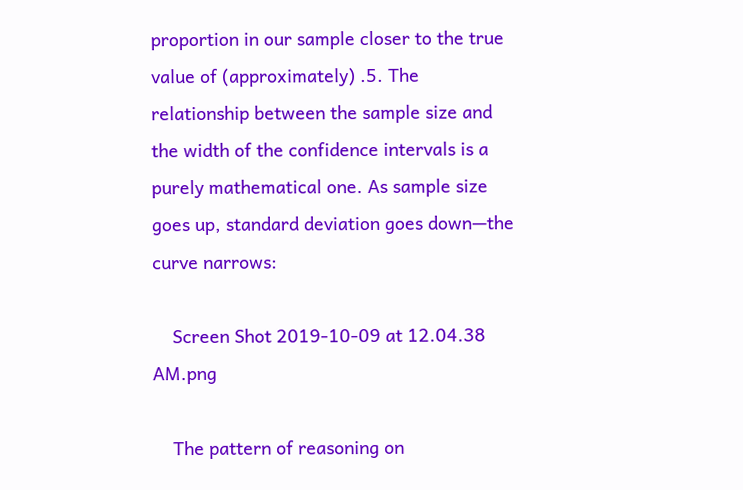proportion in our sample closer to the true value of (approximately) .5. The relationship between the sample size and the width of the confidence intervals is a purely mathematical one. As sample size goes up, standard deviation goes down—the curve narrows:

    Screen Shot 2019-10-09 at 12.04.38 AM.png

    The pattern of reasoning on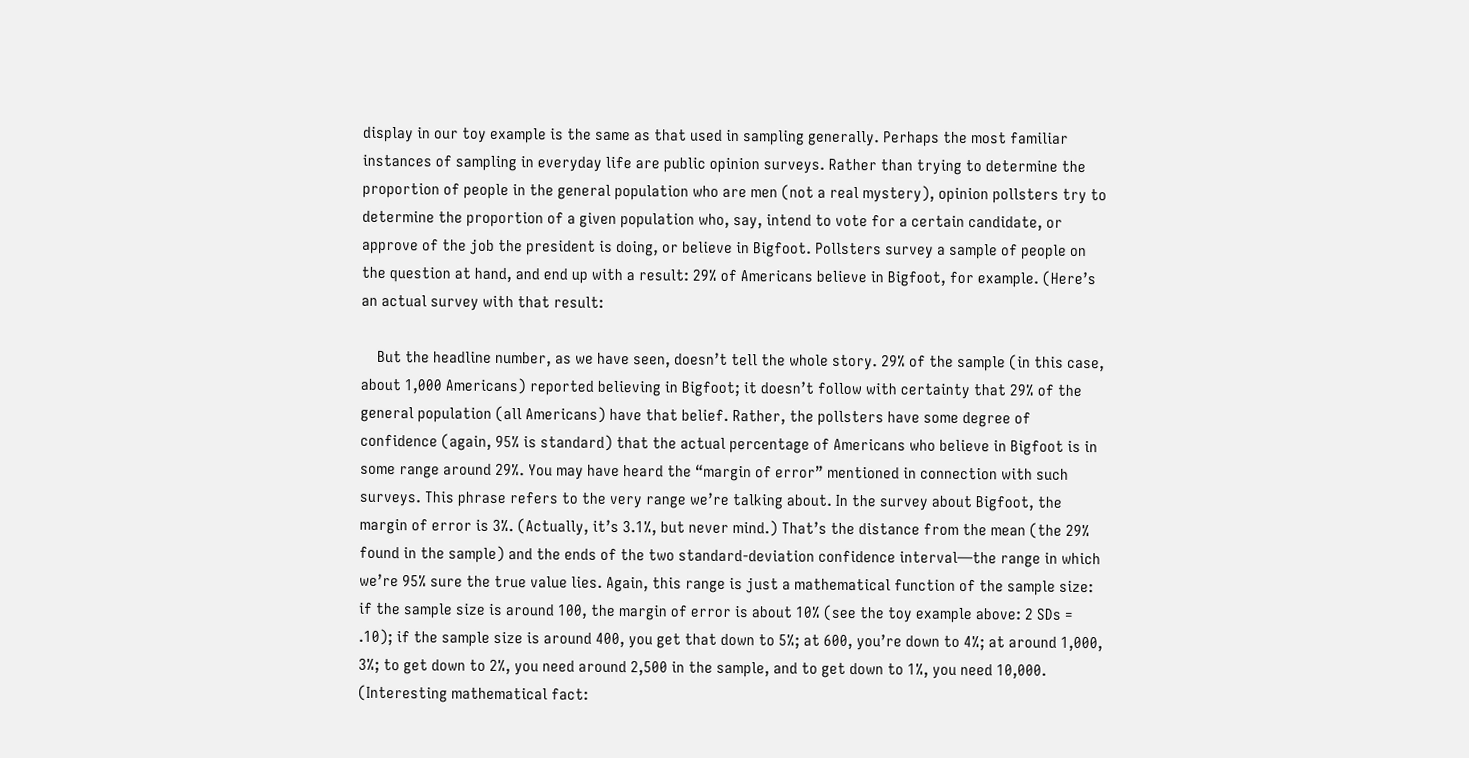display in our toy example is the same as that used in sampling generally. Perhaps the most familiar instances of sampling in everyday life are public opinion surveys. Rather than trying to determine the proportion of people in the general population who are men (not a real mystery), opinion pollsters try to determine the proportion of a given population who, say, intend to vote for a certain candidate, or approve of the job the president is doing, or believe in Bigfoot. Pollsters survey a sample of people on the question at hand, and end up with a result: 29% of Americans believe in Bigfoot, for example. (Here’s an actual survey with that result:

    But the headline number, as we have seen, doesn’t tell the whole story. 29% of the sample (in this case, about 1,000 Americans) reported believing in Bigfoot; it doesn’t follow with certainty that 29% of the general population (all Americans) have that belief. Rather, the pollsters have some degree of confidence (again, 95% is standard) that the actual percentage of Americans who believe in Bigfoot is in some range around 29%. You may have heard the “margin of error” mentioned in connection with such surveys. This phrase refers to the very range we’re talking about. In the survey about Bigfoot, the margin of error is 3%. (Actually, it’s 3.1%, but never mind.) That’s the distance from the mean (the 29% found in the sample) and the ends of the two standard-deviation confidence interval—the range in which we’re 95% sure the true value lies. Again, this range is just a mathematical function of the sample size: if the sample size is around 100, the margin of error is about 10% (see the toy example above: 2 SDs = .10); if the sample size is around 400, you get that down to 5%; at 600, you’re down to 4%; at around 1,000, 3%; to get down to 2%, you need around 2,500 in the sample, and to get down to 1%, you need 10,000. (Interesting mathematical fact: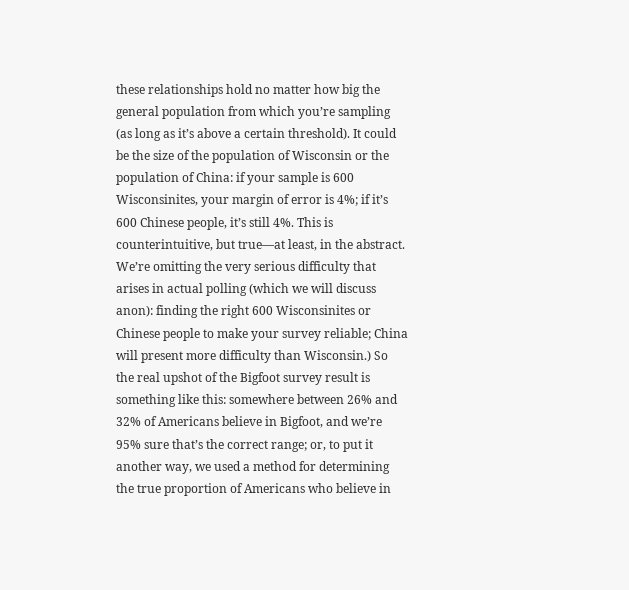these relationships hold no matter how big the general population from which you’re sampling (as long as it’s above a certain threshold). It could be the size of the population of Wisconsin or the population of China: if your sample is 600 Wisconsinites, your margin of error is 4%; if it’s 600 Chinese people, it’s still 4%. This is counterintuitive, but true—at least, in the abstract. We’re omitting the very serious difficulty that arises in actual polling (which we will discuss anon): finding the right 600 Wisconsinites or Chinese people to make your survey reliable; China will present more difficulty than Wisconsin.) So the real upshot of the Bigfoot survey result is something like this: somewhere between 26% and 32% of Americans believe in Bigfoot, and we’re 95% sure that’s the correct range; or, to put it another way, we used a method for determining the true proportion of Americans who believe in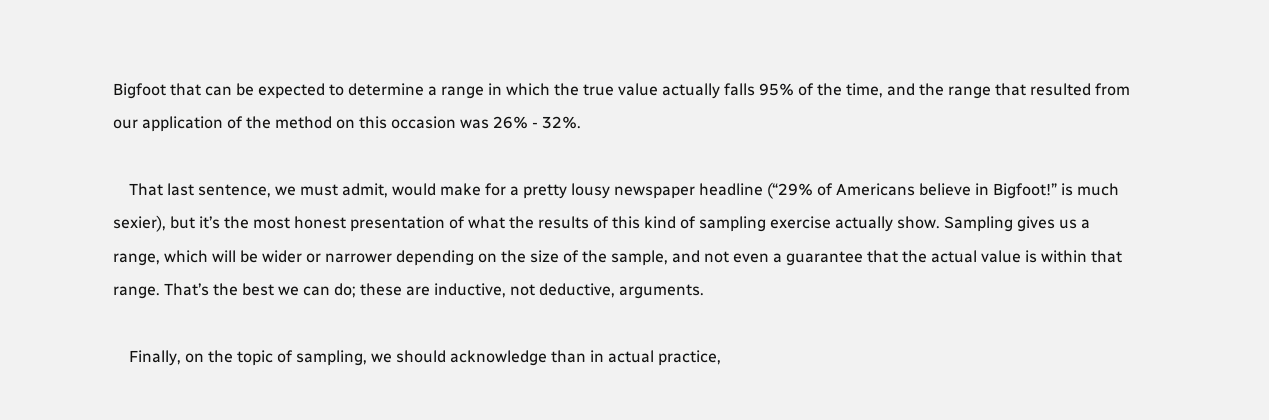Bigfoot that can be expected to determine a range in which the true value actually falls 95% of the time, and the range that resulted from our application of the method on this occasion was 26% - 32%.

    That last sentence, we must admit, would make for a pretty lousy newspaper headline (“29% of Americans believe in Bigfoot!” is much sexier), but it’s the most honest presentation of what the results of this kind of sampling exercise actually show. Sampling gives us a range, which will be wider or narrower depending on the size of the sample, and not even a guarantee that the actual value is within that range. That’s the best we can do; these are inductive, not deductive, arguments.

    Finally, on the topic of sampling, we should acknowledge than in actual practice,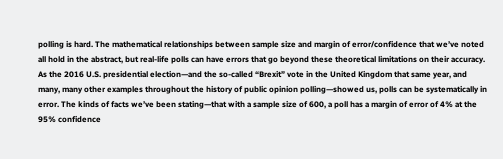polling is hard. The mathematical relationships between sample size and margin of error/confidence that we’ve noted all hold in the abstract, but real-life polls can have errors that go beyond these theoretical limitations on their accuracy. As the 2016 U.S. presidential election—and the so-called “Brexit” vote in the United Kingdom that same year, and many, many other examples throughout the history of public opinion polling—showed us, polls can be systematically in error. The kinds of facts we’ve been stating—that with a sample size of 600, a poll has a margin of error of 4% at the 95% confidence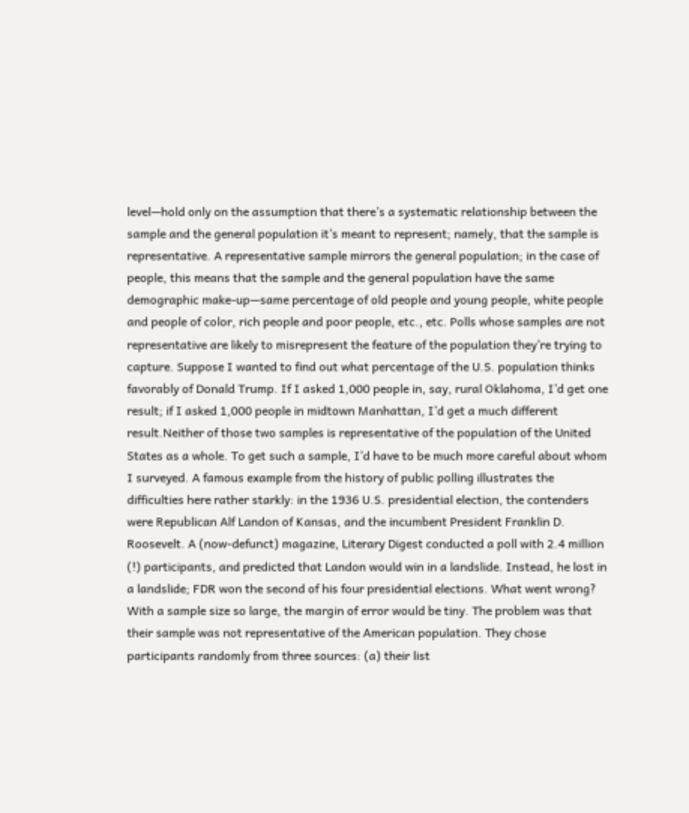level—hold only on the assumption that there’s a systematic relationship between the sample and the general population it’s meant to represent; namely, that the sample is representative. A representative sample mirrors the general population; in the case of people, this means that the sample and the general population have the same demographic make-up—same percentage of old people and young people, white people and people of color, rich people and poor people, etc., etc. Polls whose samples are not representative are likely to misrepresent the feature of the population they’re trying to capture. Suppose I wanted to find out what percentage of the U.S. population thinks favorably of Donald Trump. If I asked 1,000 people in, say, rural Oklahoma, I’d get one result; if I asked 1,000 people in midtown Manhattan, I’d get a much different result.Neither of those two samples is representative of the population of the United States as a whole. To get such a sample, I’d have to be much more careful about whom I surveyed. A famous example from the history of public polling illustrates the difficulties here rather starkly: in the 1936 U.S. presidential election, the contenders were Republican Alf Landon of Kansas, and the incumbent President Franklin D. Roosevelt. A (now-defunct) magazine, Literary Digest conducted a poll with 2.4 million (!) participants, and predicted that Landon would win in a landslide. Instead, he lost in a landslide; FDR won the second of his four presidential elections. What went wrong? With a sample size so large, the margin of error would be tiny. The problem was that their sample was not representative of the American population. They chose participants randomly from three sources: (a) their list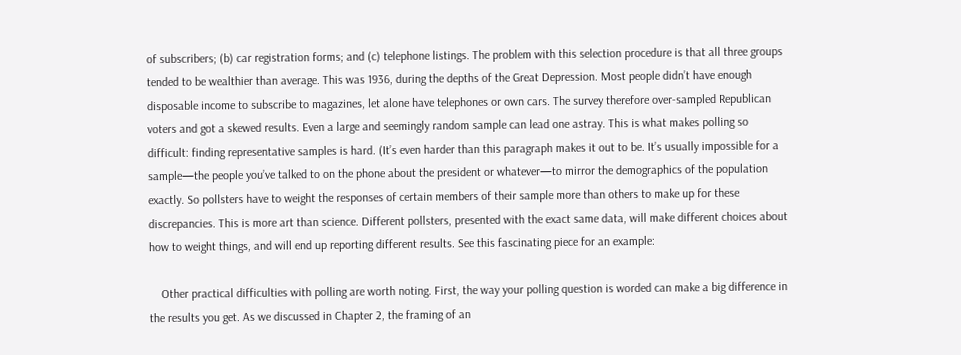of subscribers; (b) car registration forms; and (c) telephone listings. The problem with this selection procedure is that all three groups tended to be wealthier than average. This was 1936, during the depths of the Great Depression. Most people didn’t have enough disposable income to subscribe to magazines, let alone have telephones or own cars. The survey therefore over-sampled Republican voters and got a skewed results. Even a large and seemingly random sample can lead one astray. This is what makes polling so difficult: finding representative samples is hard. (It’s even harder than this paragraph makes it out to be. It’s usually impossible for a sample—the people you’ve talked to on the phone about the president or whatever—to mirror the demographics of the population exactly. So pollsters have to weight the responses of certain members of their sample more than others to make up for these discrepancies. This is more art than science. Different pollsters, presented with the exact same data, will make different choices about how to weight things, and will end up reporting different results. See this fascinating piece for an example:

    Other practical difficulties with polling are worth noting. First, the way your polling question is worded can make a big difference in the results you get. As we discussed in Chapter 2, the framing of an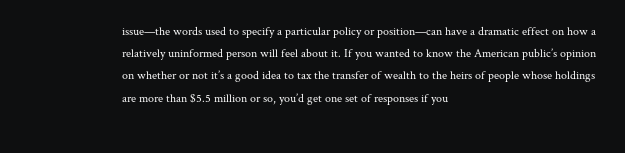issue—the words used to specify a particular policy or position—can have a dramatic effect on how a relatively uninformed person will feel about it. If you wanted to know the American public’s opinion on whether or not it’s a good idea to tax the transfer of wealth to the heirs of people whose holdings are more than $5.5 million or so, you’d get one set of responses if you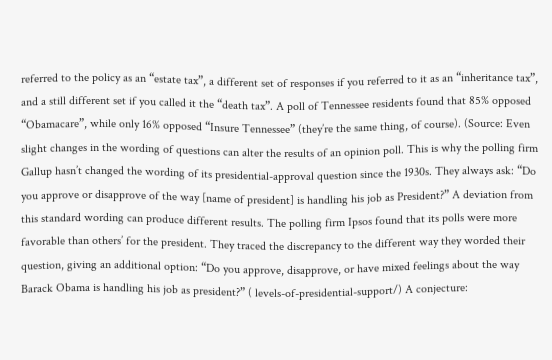referred to the policy as an “estate tax”, a different set of responses if you referred to it as an “inheritance tax”, and a still different set if you called it the “death tax”. A poll of Tennessee residents found that 85% opposed “Obamacare”, while only 16% opposed “Insure Tennessee” (they’re the same thing, of course). (Source: Even slight changes in the wording of questions can alter the results of an opinion poll. This is why the polling firm Gallup hasn’t changed the wording of its presidential-approval question since the 1930s. They always ask: “Do you approve or disapprove of the way [name of president] is handling his job as President?” A deviation from this standard wording can produce different results. The polling firm Ipsos found that its polls were more favorable than others’ for the president. They traced the discrepancy to the different way they worded their question, giving an additional option: “Do you approve, disapprove, or have mixed feelings about the way Barack Obama is handling his job as president?” ( levels-of-presidential-support/) A conjecture: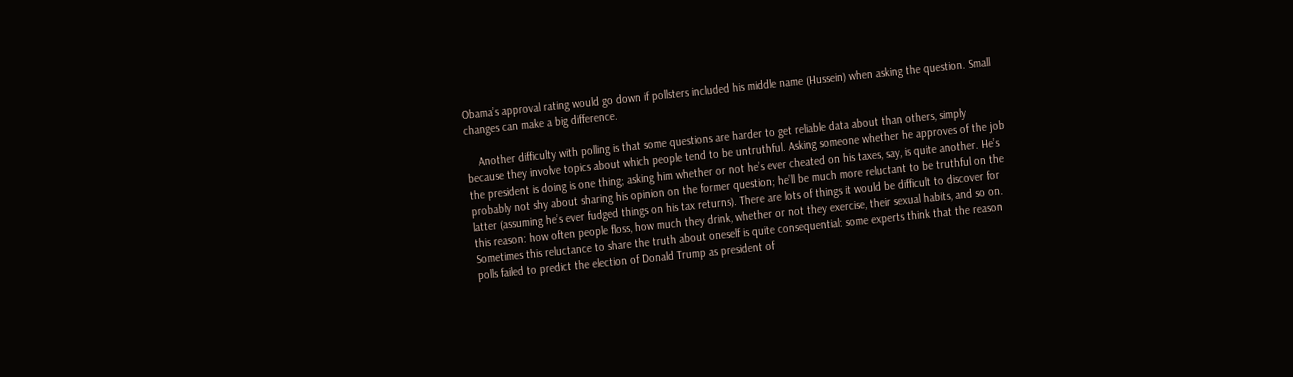Obama’s approval rating would go down if pollsters included his middle name (Hussein) when asking the question. Small changes can make a big difference.

    Another difficulty with polling is that some questions are harder to get reliable data about than others, simply because they involve topics about which people tend to be untruthful. Asking someone whether he approves of the job the president is doing is one thing; asking him whether or not he’s ever cheated on his taxes, say, is quite another. He’s probably not shy about sharing his opinion on the former question; he’ll be much more reluctant to be truthful on the latter (assuming he’s ever fudged things on his tax returns). There are lots of things it would be difficult to discover for this reason: how often people floss, how much they drink, whether or not they exercise, their sexual habits, and so on. Sometimes this reluctance to share the truth about oneself is quite consequential: some experts think that the reason polls failed to predict the election of Donald Trump as president of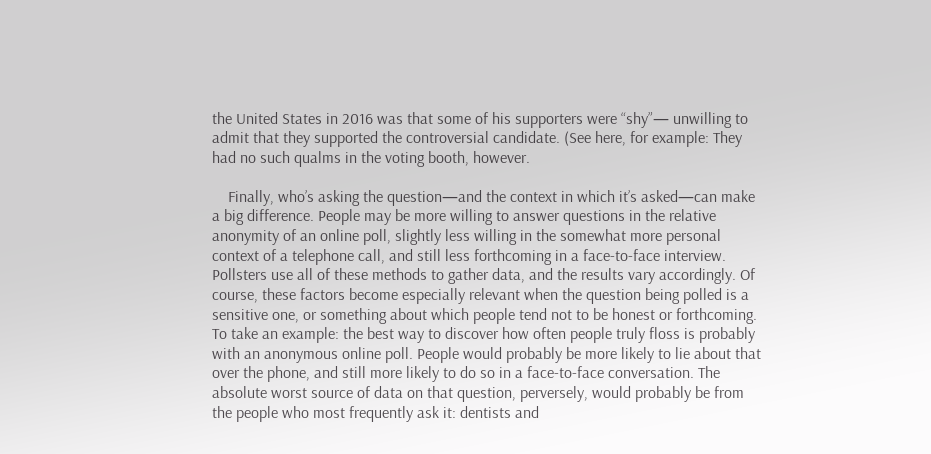the United States in 2016 was that some of his supporters were “shy”— unwilling to admit that they supported the controversial candidate. (See here, for example: They had no such qualms in the voting booth, however.

    Finally, who’s asking the question—and the context in which it’s asked—can make a big difference. People may be more willing to answer questions in the relative anonymity of an online poll, slightly less willing in the somewhat more personal context of a telephone call, and still less forthcoming in a face-to-face interview. Pollsters use all of these methods to gather data, and the results vary accordingly. Of course, these factors become especially relevant when the question being polled is a sensitive one, or something about which people tend not to be honest or forthcoming. To take an example: the best way to discover how often people truly floss is probably with an anonymous online poll. People would probably be more likely to lie about that over the phone, and still more likely to do so in a face-to-face conversation. The absolute worst source of data on that question, perversely, would probably be from the people who most frequently ask it: dentists and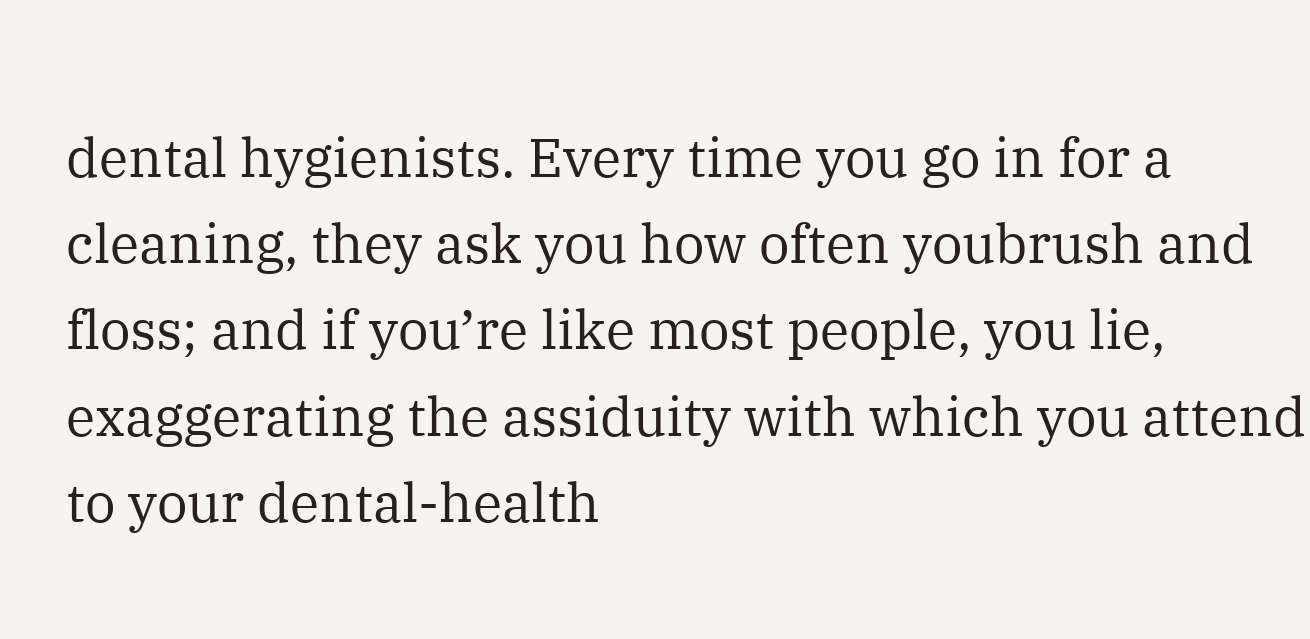dental hygienists. Every time you go in for a cleaning, they ask you how often youbrush and floss; and if you’re like most people, you lie, exaggerating the assiduity with which you attend to your dental-health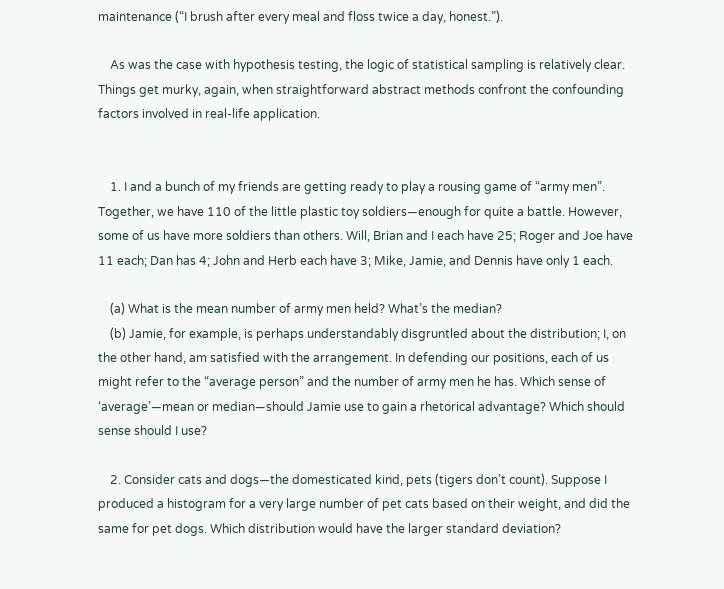maintenance (“I brush after every meal and floss twice a day, honest.”).

    As was the case with hypothesis testing, the logic of statistical sampling is relatively clear. Things get murky, again, when straightforward abstract methods confront the confounding factors involved in real-life application.


    1. I and a bunch of my friends are getting ready to play a rousing game of “army men”. Together, we have 110 of the little plastic toy soldiers—enough for quite a battle. However, some of us have more soldiers than others. Will, Brian and I each have 25; Roger and Joe have 11 each; Dan has 4; John and Herb each have 3; Mike, Jamie, and Dennis have only 1 each.

    (a) What is the mean number of army men held? What’s the median?
    (b) Jamie, for example, is perhaps understandably disgruntled about the distribution; I, on the other hand, am satisfied with the arrangement. In defending our positions, each of us might refer to the “average person” and the number of army men he has. Which sense of ‘average’—mean or median—should Jamie use to gain a rhetorical advantage? Which should sense should I use?

    2. Consider cats and dogs—the domesticated kind, pets (tigers don’t count). Suppose I produced a histogram for a very large number of pet cats based on their weight, and did the same for pet dogs. Which distribution would have the larger standard deviation?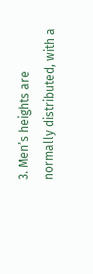3. Men’s heights are normally distributed, with a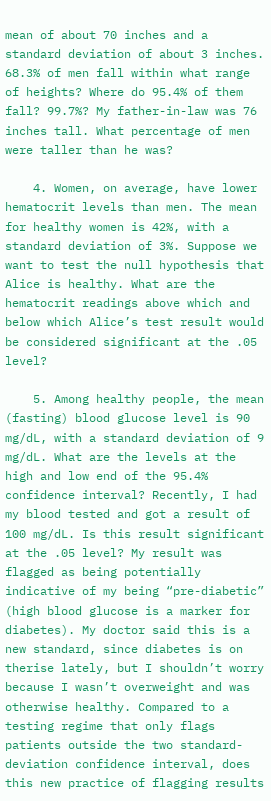mean of about 70 inches and a standard deviation of about 3 inches. 68.3% of men fall within what range of heights? Where do 95.4% of them fall? 99.7%? My father-in-law was 76 inches tall. What percentage of men were taller than he was?

    4. Women, on average, have lower hematocrit levels than men. The mean for healthy women is 42%, with a standard deviation of 3%. Suppose we want to test the null hypothesis that Alice is healthy. What are the hematocrit readings above which and below which Alice’s test result would be considered significant at the .05 level?

    5. Among healthy people, the mean (fasting) blood glucose level is 90 mg/dL, with a standard deviation of 9 mg/dL. What are the levels at the high and low end of the 95.4% confidence interval? Recently, I had my blood tested and got a result of 100 mg/dL. Is this result significant at the .05 level? My result was flagged as being potentially indicative of my being “pre-diabetic” (high blood glucose is a marker for diabetes). My doctor said this is a new standard, since diabetes is on therise lately, but I shouldn’t worry because I wasn’t overweight and was otherwise healthy. Compared to a testing regime that only flags patients outside the two standard-deviation confidence interval, does this new practice of flagging results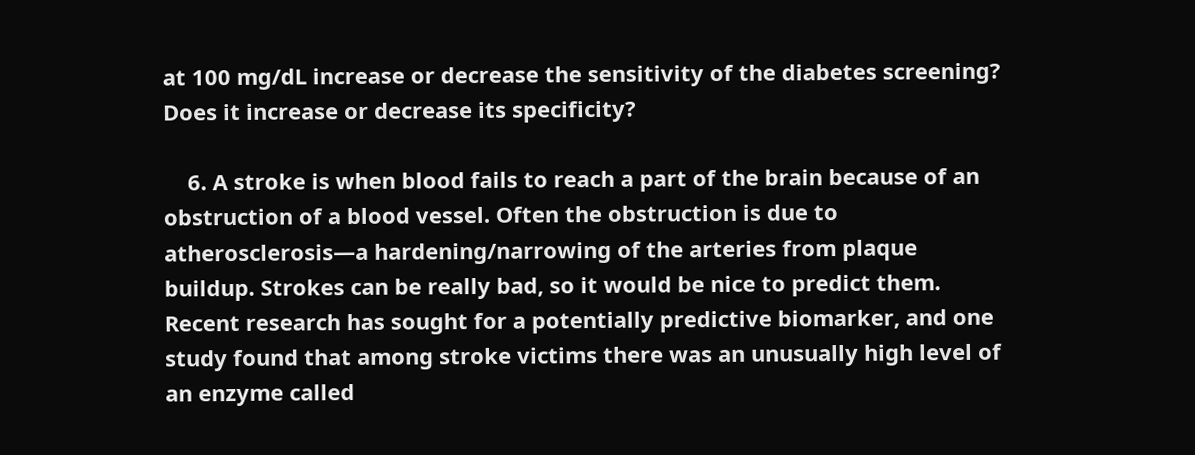at 100 mg/dL increase or decrease the sensitivity of the diabetes screening? Does it increase or decrease its specificity?

    6. A stroke is when blood fails to reach a part of the brain because of an obstruction of a blood vessel. Often the obstruction is due to atherosclerosis—a hardening/narrowing of the arteries from plaque buildup. Strokes can be really bad, so it would be nice to predict them. Recent research has sought for a potentially predictive biomarker, and one study found that among stroke victims there was an unusually high level of an enzyme called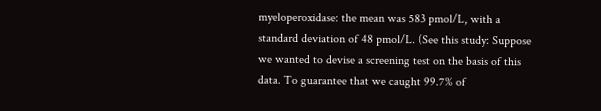myeloperoxidase: the mean was 583 pmol/L, with a standard deviation of 48 pmol/L. (See this study: Suppose we wanted to devise a screening test on the basis of this data. To guarantee that we caught 99.7% of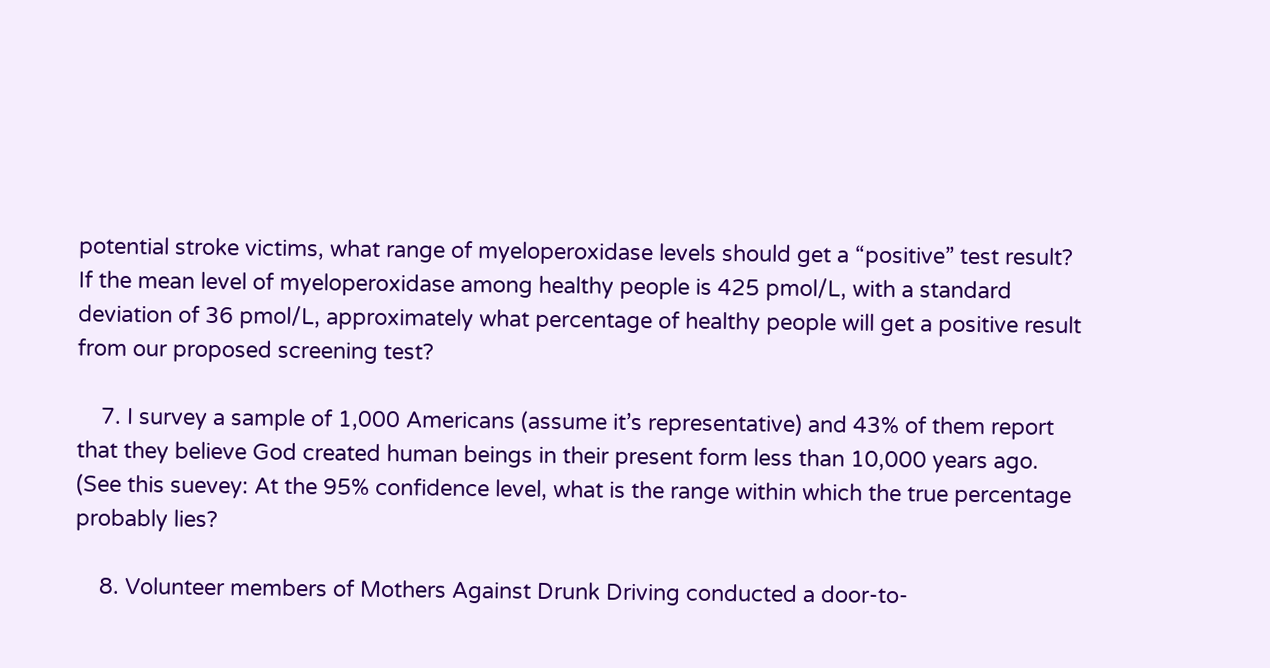potential stroke victims, what range of myeloperoxidase levels should get a “positive” test result? If the mean level of myeloperoxidase among healthy people is 425 pmol/L, with a standard deviation of 36 pmol/L, approximately what percentage of healthy people will get a positive result from our proposed screening test?

    7. I survey a sample of 1,000 Americans (assume it’s representative) and 43% of them report that they believe God created human beings in their present form less than 10,000 years ago. (See this suevey: At the 95% confidence level, what is the range within which the true percentage probably lies?

    8. Volunteer members of Mothers Against Drunk Driving conducted a door-to-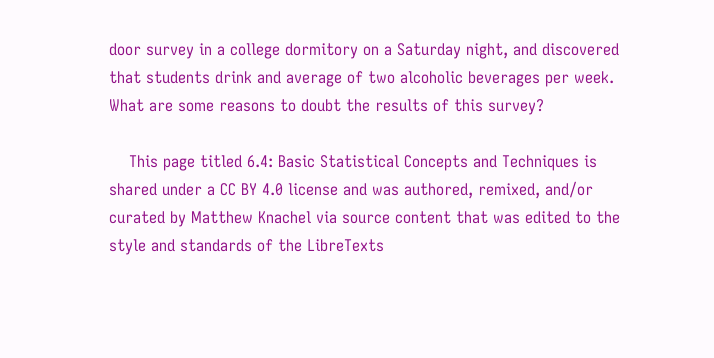door survey in a college dormitory on a Saturday night, and discovered that students drink and average of two alcoholic beverages per week. What are some reasons to doubt the results of this survey?

    This page titled 6.4: Basic Statistical Concepts and Techniques is shared under a CC BY 4.0 license and was authored, remixed, and/or curated by Matthew Knachel via source content that was edited to the style and standards of the LibreTexts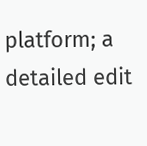platform; a detailed edit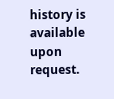history is available upon request.